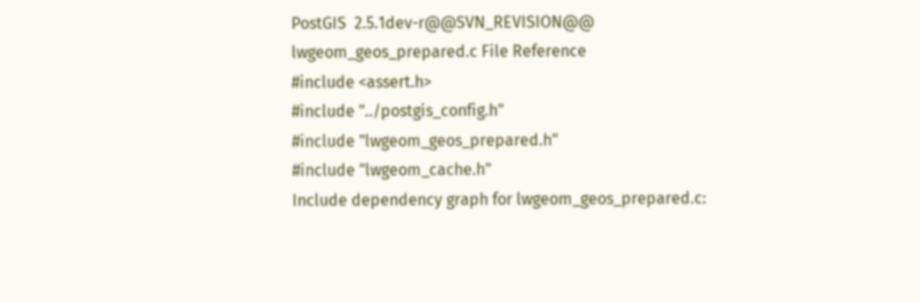PostGIS  2.5.1dev-r@@SVN_REVISION@@
lwgeom_geos_prepared.c File Reference
#include <assert.h>
#include "../postgis_config.h"
#include "lwgeom_geos_prepared.h"
#include "lwgeom_cache.h"
Include dependency graph for lwgeom_geos_prepared.c: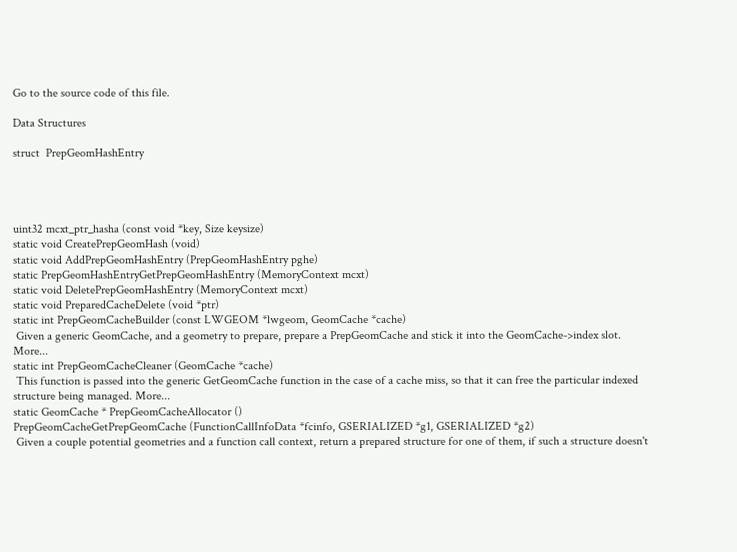Go to the source code of this file.

Data Structures

struct  PrepGeomHashEntry




uint32 mcxt_ptr_hasha (const void *key, Size keysize)
static void CreatePrepGeomHash (void)
static void AddPrepGeomHashEntry (PrepGeomHashEntry pghe)
static PrepGeomHashEntryGetPrepGeomHashEntry (MemoryContext mcxt)
static void DeletePrepGeomHashEntry (MemoryContext mcxt)
static void PreparedCacheDelete (void *ptr)
static int PrepGeomCacheBuilder (const LWGEOM *lwgeom, GeomCache *cache)
 Given a generic GeomCache, and a geometry to prepare, prepare a PrepGeomCache and stick it into the GeomCache->index slot. More...
static int PrepGeomCacheCleaner (GeomCache *cache)
 This function is passed into the generic GetGeomCache function in the case of a cache miss, so that it can free the particular indexed structure being managed. More...
static GeomCache * PrepGeomCacheAllocator ()
PrepGeomCacheGetPrepGeomCache (FunctionCallInfoData *fcinfo, GSERIALIZED *g1, GSERIALIZED *g2)
 Given a couple potential geometries and a function call context, return a prepared structure for one of them, if such a structure doesn't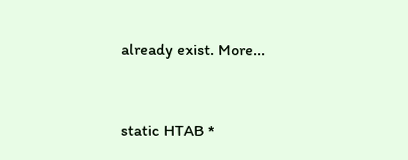already exist. More...


static HTAB *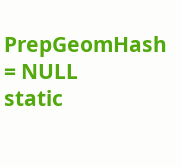PrepGeomHash = NULL
static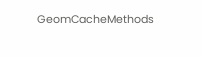GeomCacheMethods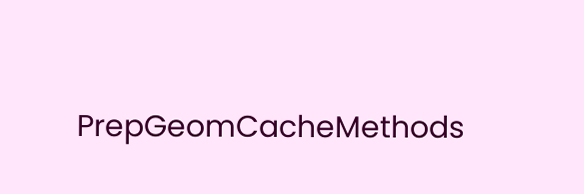PrepGeomCacheMethods